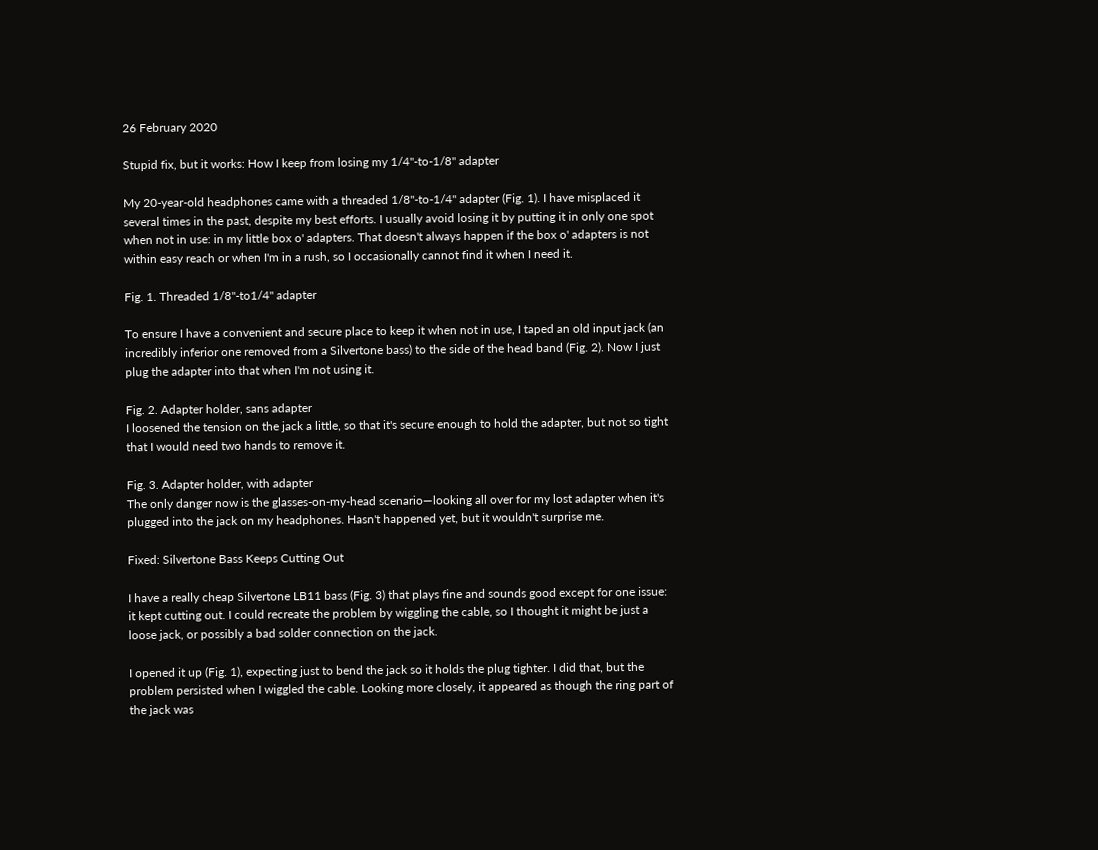26 February 2020

Stupid fix, but it works: How I keep from losing my 1/4"-to-1/8" adapter

My 20-year-old headphones came with a threaded 1/8"-to-1/4" adapter (Fig. 1). I have misplaced it several times in the past, despite my best efforts. I usually avoid losing it by putting it in only one spot when not in use: in my little box o' adapters. That doesn't always happen if the box o' adapters is not within easy reach or when I'm in a rush, so I occasionally cannot find it when I need it.

Fig. 1. Threaded 1/8"-to1/4" adapter

To ensure I have a convenient and secure place to keep it when not in use, I taped an old input jack (an incredibly inferior one removed from a Silvertone bass) to the side of the head band (Fig. 2). Now I just plug the adapter into that when I'm not using it.

Fig. 2. Adapter holder, sans adapter
I loosened the tension on the jack a little, so that it's secure enough to hold the adapter, but not so tight that I would need two hands to remove it.

Fig. 3. Adapter holder, with adapter
The only danger now is the glasses-on-my-head scenario—looking all over for my lost adapter when it's plugged into the jack on my headphones. Hasn't happened yet, but it wouldn't surprise me.

Fixed: Silvertone Bass Keeps Cutting Out

I have a really cheap Silvertone LB11 bass (Fig. 3) that plays fine and sounds good except for one issue: it kept cutting out. I could recreate the problem by wiggling the cable, so I thought it might be just a loose jack, or possibly a bad solder connection on the jack.

I opened it up (Fig. 1), expecting just to bend the jack so it holds the plug tighter. I did that, but the problem persisted when I wiggled the cable. Looking more closely, it appeared as though the ring part of the jack was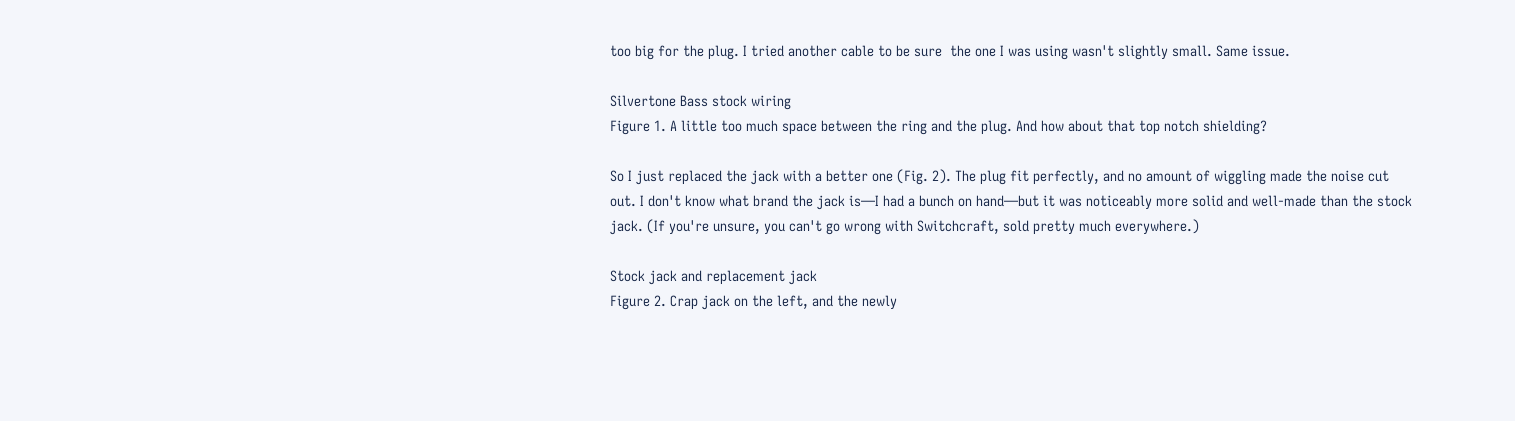too big for the plug. I tried another cable to be sure  the one I was using wasn't slightly small. Same issue.

Silvertone Bass stock wiring
Figure 1. A little too much space between the ring and the plug. And how about that top notch shielding?

So I just replaced the jack with a better one (Fig. 2). The plug fit perfectly, and no amount of wiggling made the noise cut out. I don't know what brand the jack is—I had a bunch on hand—but it was noticeably more solid and well-made than the stock jack. (If you're unsure, you can't go wrong with Switchcraft, sold pretty much everywhere.)

Stock jack and replacement jack
Figure 2. Crap jack on the left, and the newly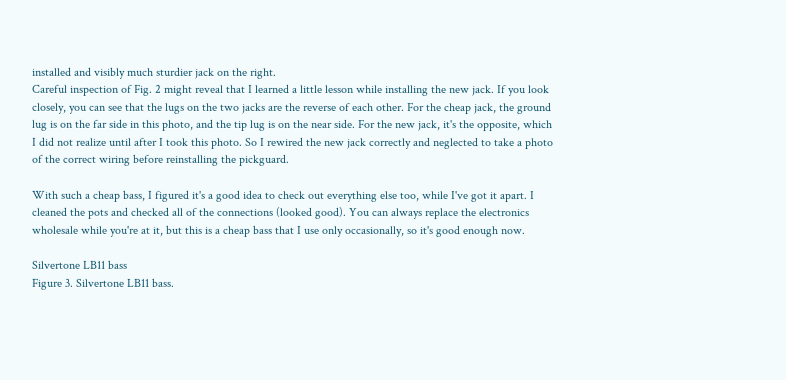installed and visibly much sturdier jack on the right.
Careful inspection of Fig. 2 might reveal that I learned a little lesson while installing the new jack. If you look closely, you can see that the lugs on the two jacks are the reverse of each other. For the cheap jack, the ground lug is on the far side in this photo, and the tip lug is on the near side. For the new jack, it's the opposite, which I did not realize until after I took this photo. So I rewired the new jack correctly and neglected to take a photo of the correct wiring before reinstalling the pickguard.

With such a cheap bass, I figured it's a good idea to check out everything else too, while I've got it apart. I cleaned the pots and checked all of the connections (looked good). You can always replace the electronics wholesale while you're at it, but this is a cheap bass that I use only occasionally, so it's good enough now.

Silvertone LB11 bass
Figure 3. Silvertone LB11 bass.